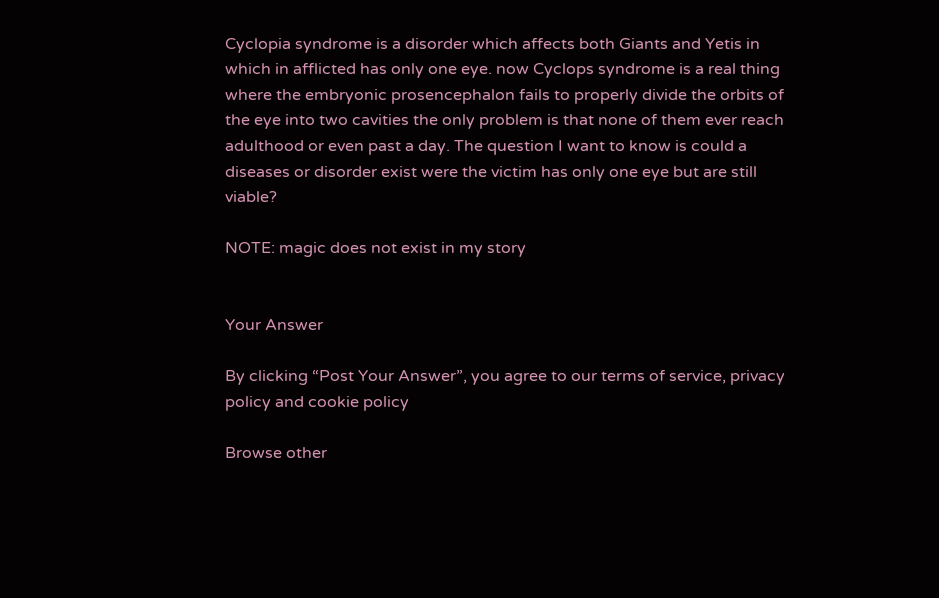Cyclopia syndrome is a disorder which affects both Giants and Yetis in which in afflicted has only one eye. now Cyclops syndrome is a real thing where the embryonic prosencephalon fails to properly divide the orbits of the eye into two cavities the only problem is that none of them ever reach adulthood or even past a day. The question I want to know is could a diseases or disorder exist were the victim has only one eye but are still viable?

NOTE: magic does not exist in my story


Your Answer

By clicking “Post Your Answer”, you agree to our terms of service, privacy policy and cookie policy

Browse other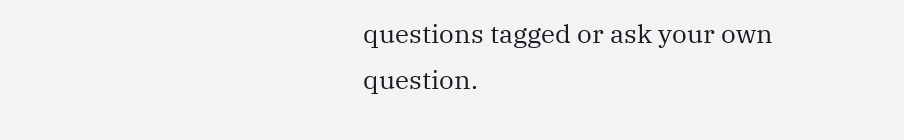questions tagged or ask your own question.